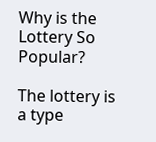Why is the Lottery So Popular?

The lottery is a type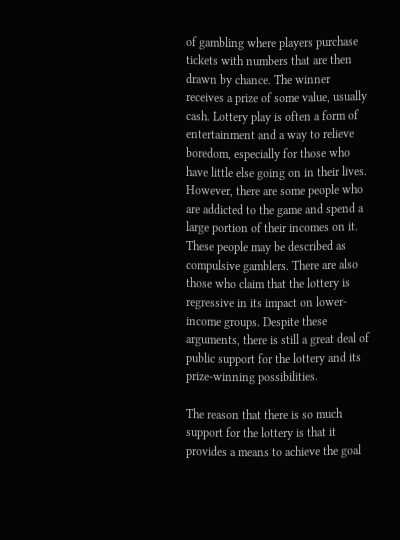of gambling where players purchase tickets with numbers that are then drawn by chance. The winner receives a prize of some value, usually cash. Lottery play is often a form of entertainment and a way to relieve boredom, especially for those who have little else going on in their lives. However, there are some people who are addicted to the game and spend a large portion of their incomes on it. These people may be described as compulsive gamblers. There are also those who claim that the lottery is regressive in its impact on lower-income groups. Despite these arguments, there is still a great deal of public support for the lottery and its prize-winning possibilities.

The reason that there is so much support for the lottery is that it provides a means to achieve the goal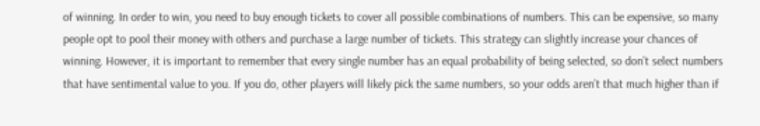of winning. In order to win, you need to buy enough tickets to cover all possible combinations of numbers. This can be expensive, so many people opt to pool their money with others and purchase a large number of tickets. This strategy can slightly increase your chances of winning. However, it is important to remember that every single number has an equal probability of being selected, so don’t select numbers that have sentimental value to you. If you do, other players will likely pick the same numbers, so your odds aren’t that much higher than if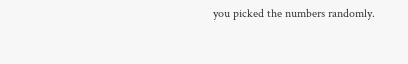you picked the numbers randomly.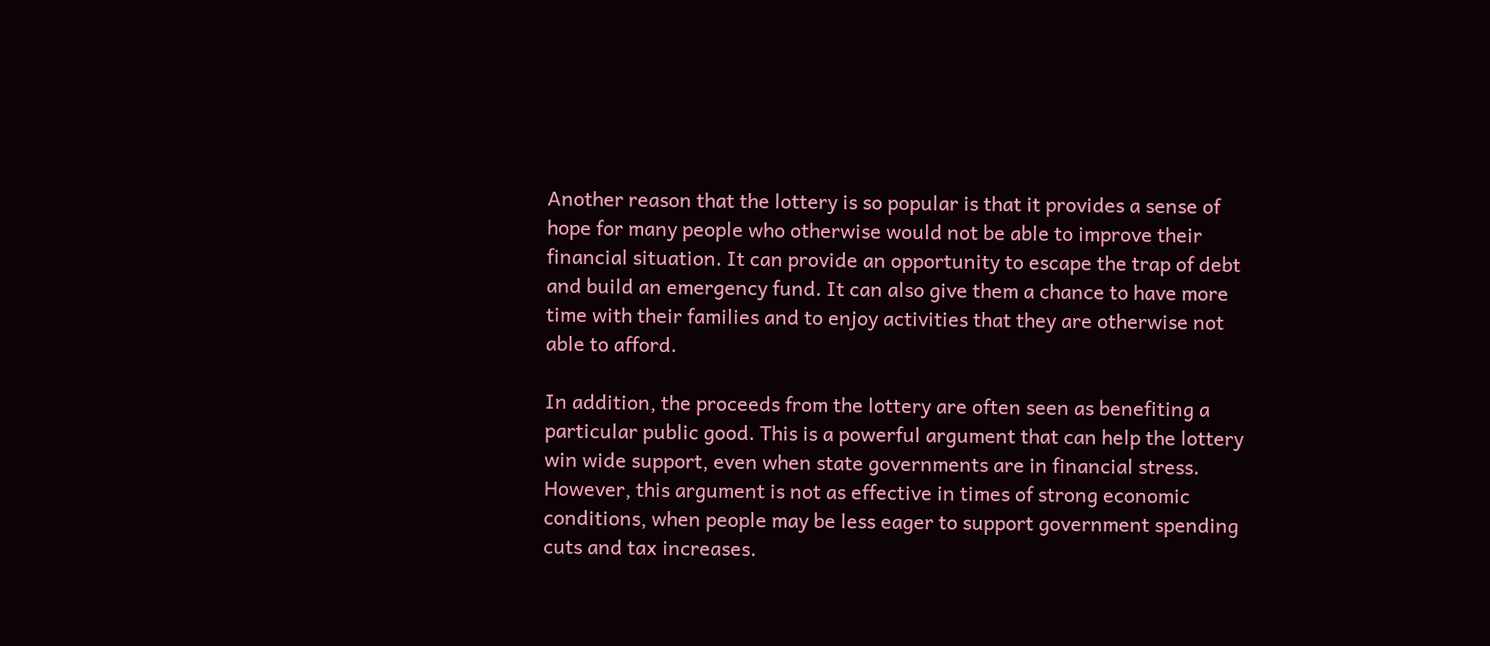Another reason that the lottery is so popular is that it provides a sense of hope for many people who otherwise would not be able to improve their financial situation. It can provide an opportunity to escape the trap of debt and build an emergency fund. It can also give them a chance to have more time with their families and to enjoy activities that they are otherwise not able to afford.

In addition, the proceeds from the lottery are often seen as benefiting a particular public good. This is a powerful argument that can help the lottery win wide support, even when state governments are in financial stress. However, this argument is not as effective in times of strong economic conditions, when people may be less eager to support government spending cuts and tax increases.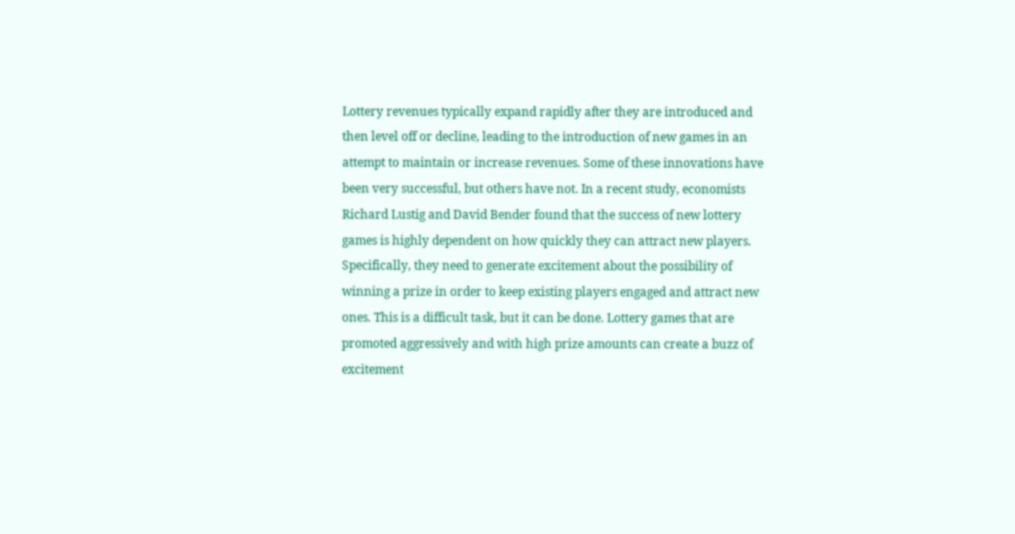Lottery revenues typically expand rapidly after they are introduced and then level off or decline, leading to the introduction of new games in an attempt to maintain or increase revenues. Some of these innovations have been very successful, but others have not. In a recent study, economists Richard Lustig and David Bender found that the success of new lottery games is highly dependent on how quickly they can attract new players. Specifically, they need to generate excitement about the possibility of winning a prize in order to keep existing players engaged and attract new ones. This is a difficult task, but it can be done. Lottery games that are promoted aggressively and with high prize amounts can create a buzz of excitement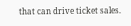that can drive ticket sales.